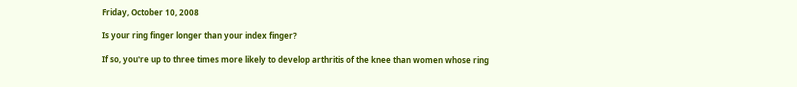Friday, October 10, 2008

Is your ring finger longer than your index finger?

If so, you're up to three times more likely to develop arthritis of the knee than women whose ring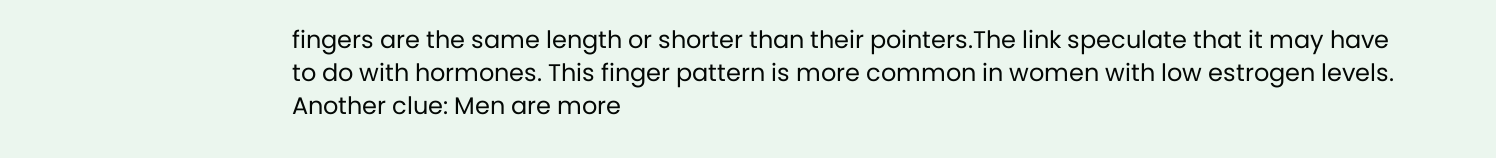fingers are the same length or shorter than their pointers.The link speculate that it may have to do with hormones. This finger pattern is more common in women with low estrogen levels. Another clue: Men are more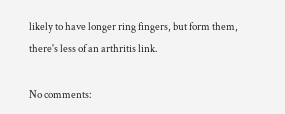likely to have longer ring fingers, but form them, there's less of an arthritis link.

No comments: